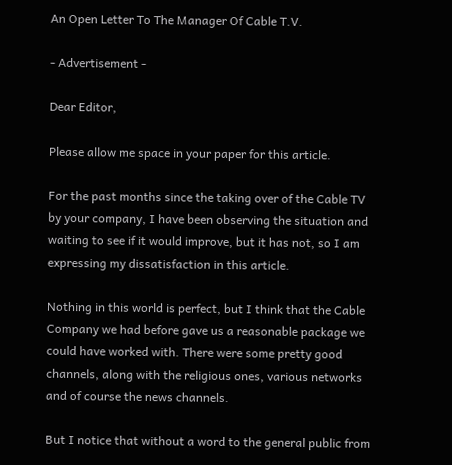An Open Letter To The Manager Of Cable T.V.

- Advertisement -

Dear Editor,

Please allow me space in your paper for this article.

For the past months since the taking over of the Cable TV by your company, I have been observing the situation and waiting to see if it would improve, but it has not, so I am expressing my dissatisfaction in this article.

Nothing in this world is perfect, but I think that the Cable Company we had before gave us a reasonable package we could have worked with. There were some pretty good channels, along with the religious ones, various networks and of course the news channels.

But I notice that without a word to the general public from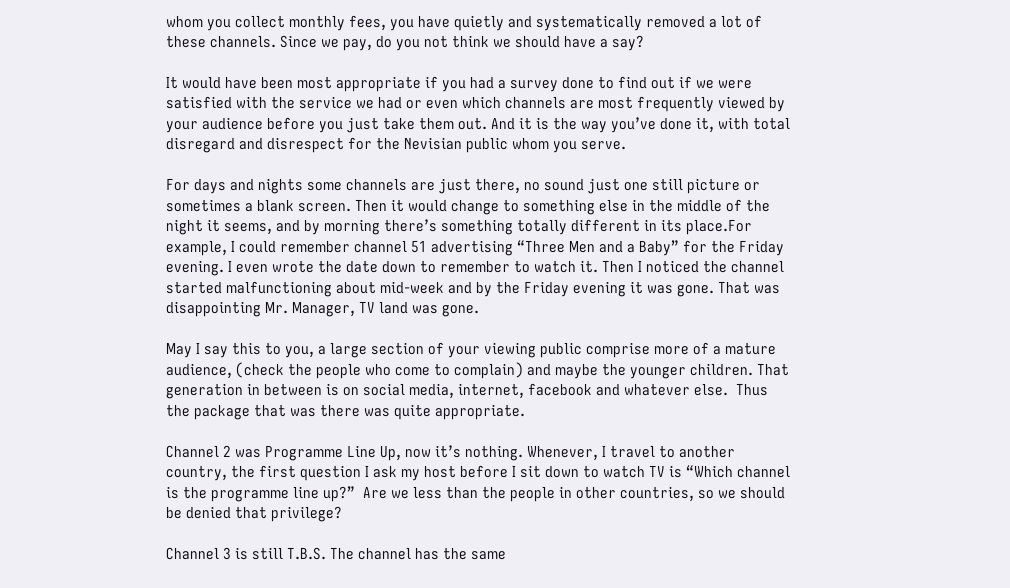whom you collect monthly fees, you have quietly and systematically removed a lot of these channels. Since we pay, do you not think we should have a say?

It would have been most appropriate if you had a survey done to find out if we were satisfied with the service we had or even which channels are most frequently viewed by your audience before you just take them out. And it is the way you’ve done it, with total disregard and disrespect for the Nevisian public whom you serve.

For days and nights some channels are just there, no sound just one still picture or sometimes a blank screen. Then it would change to something else in the middle of the night it seems, and by morning there’s something totally different in its place.For example, I could remember channel 51 advertising “Three Men and a Baby” for the Friday evening. I even wrote the date down to remember to watch it. Then I noticed the channel started malfunctioning about mid-week and by the Friday evening it was gone. That was disappointing Mr. Manager, TV land was gone.

May I say this to you, a large section of your viewing public comprise more of a mature audience, (check the people who come to complain) and maybe the younger children. That generation in between is on social media, internet, facebook and whatever else.  Thus the package that was there was quite appropriate.

Channel 2 was Programme Line Up, now it’s nothing. Whenever, I travel to another country, the first question I ask my host before I sit down to watch TV is “Which channel is the programme line up?”  Are we less than the people in other countries, so we should be denied that privilege?

Channel 3 is still T.B.S. The channel has the same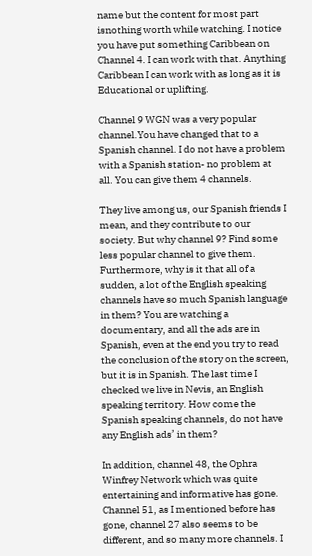name but the content for most part isnothing worth while watching. I notice you have put something Caribbean on Channel 4. I can work with that. Anything Caribbean I can work with as long as it is Educational or uplifting.

Channel 9 WGN was a very popular channel.You have changed that to a Spanish channel. I do not have a problem with a Spanish station- no problem at all. You can give them 4 channels.

They live among us, our Spanish friends I mean, and they contribute to our society. But why channel 9? Find some less popular channel to give them. Furthermore, why is it that all of a sudden, a lot of the English speaking channels have so much Spanish language in them? You are watching a documentary, and all the ads are in Spanish, even at the end you try to read the conclusion of the story on the screen, but it is in Spanish. The last time I checked we live in Nevis, an English speaking territory. How come the Spanish speaking channels, do not have any English ads’ in them?

In addition, channel 48, the Ophra Winfrey Network which was quite entertaining and informative has gone. Channel 51, as I mentioned before has gone, channel 27 also seems to be different, and so many more channels. I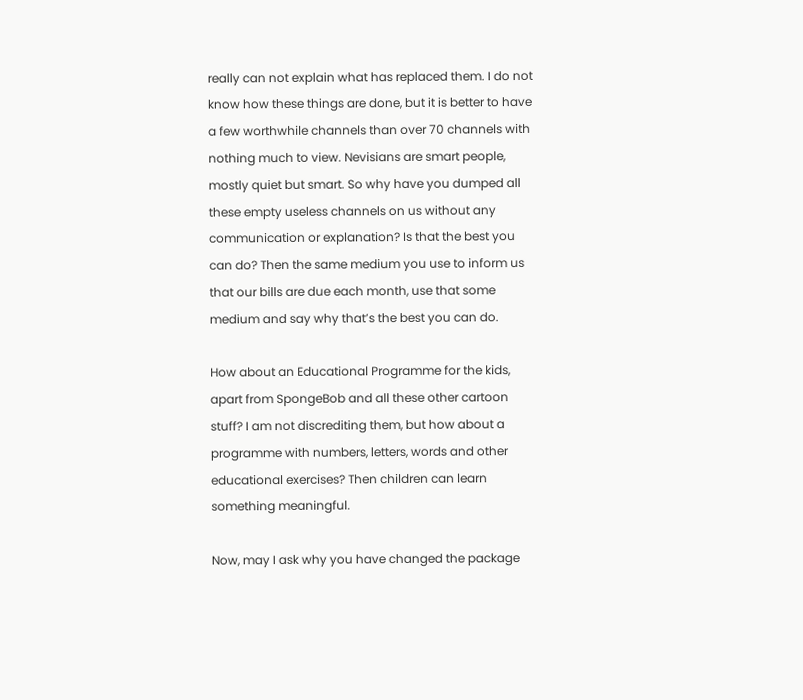really can not explain what has replaced them. I do not know how these things are done, but it is better to have a few worthwhile channels than over 70 channels with nothing much to view. Nevisians are smart people, mostly quiet but smart. So why have you dumped all these empty useless channels on us without any communication or explanation? Is that the best you can do? Then the same medium you use to inform us that our bills are due each month, use that some medium and say why that’s the best you can do.

How about an Educational Programme for the kids, apart from SpongeBob and all these other cartoon stuff? I am not discrediting them, but how about a programme with numbers, letters, words and other educational exercises? Then children can learn something meaningful.

Now, may I ask why you have changed the package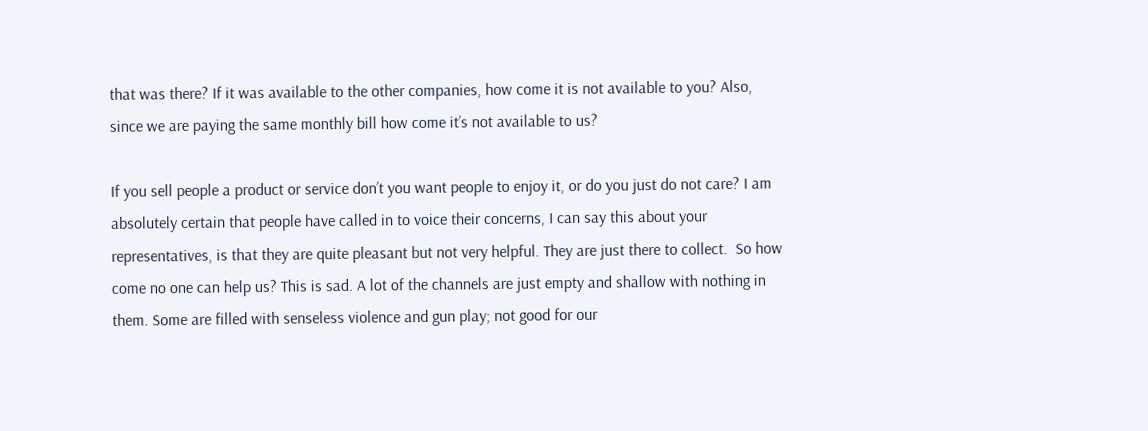that was there? If it was available to the other companies, how come it is not available to you? Also, since we are paying the same monthly bill how come it’s not available to us?

If you sell people a product or service don’t you want people to enjoy it, or do you just do not care? I am absolutely certain that people have called in to voice their concerns, I can say this about your representatives, is that they are quite pleasant but not very helpful. They are just there to collect.  So how come no one can help us? This is sad. A lot of the channels are just empty and shallow with nothing in them. Some are filled with senseless violence and gun play; not good for our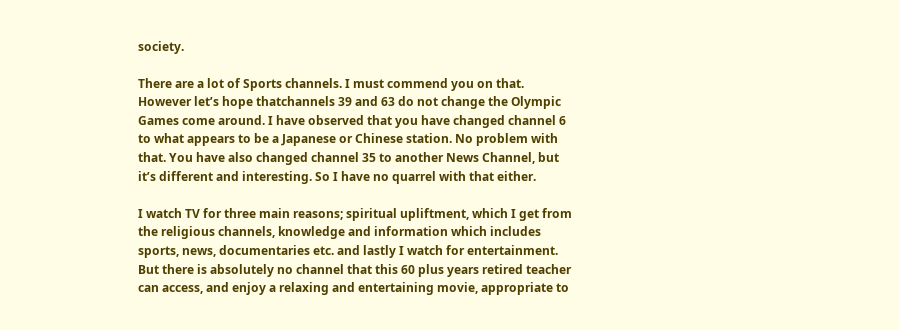society.

There are a lot of Sports channels. I must commend you on that. However let’s hope thatchannels 39 and 63 do not change the Olympic Games come around. I have observed that you have changed channel 6 to what appears to be a Japanese or Chinese station. No problem with that. You have also changed channel 35 to another News Channel, but it’s different and interesting. So I have no quarrel with that either.

I watch TV for three main reasons; spiritual upliftment, which I get from the religious channels, knowledge and information which includes sports, news, documentaries etc. and lastly I watch for entertainment. But there is absolutely no channel that this 60 plus years retired teacher can access, and enjoy a relaxing and entertaining movie, appropriate to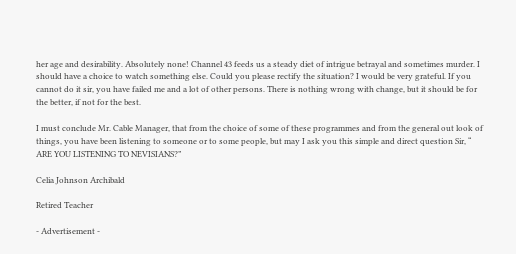her age and desirability. Absolutely none! Channel 43 feeds us a steady diet of intrigue betrayal and sometimes murder. I should have a choice to watch something else. Could you please rectify the situation? I would be very grateful. If you cannot do it sir, you have failed me and a lot of other persons. There is nothing wrong with change, but it should be for the better, if not for the best.

I must conclude Mr. Cable Manager, that from the choice of some of these programmes and from the general out look of things, you have been listening to someone or to some people, but may I ask you this simple and direct question Sir, “ ARE YOU LISTENING TO NEVISIANS?”

Celia Johnson Archibald

Retired Teacher

- Advertisement -